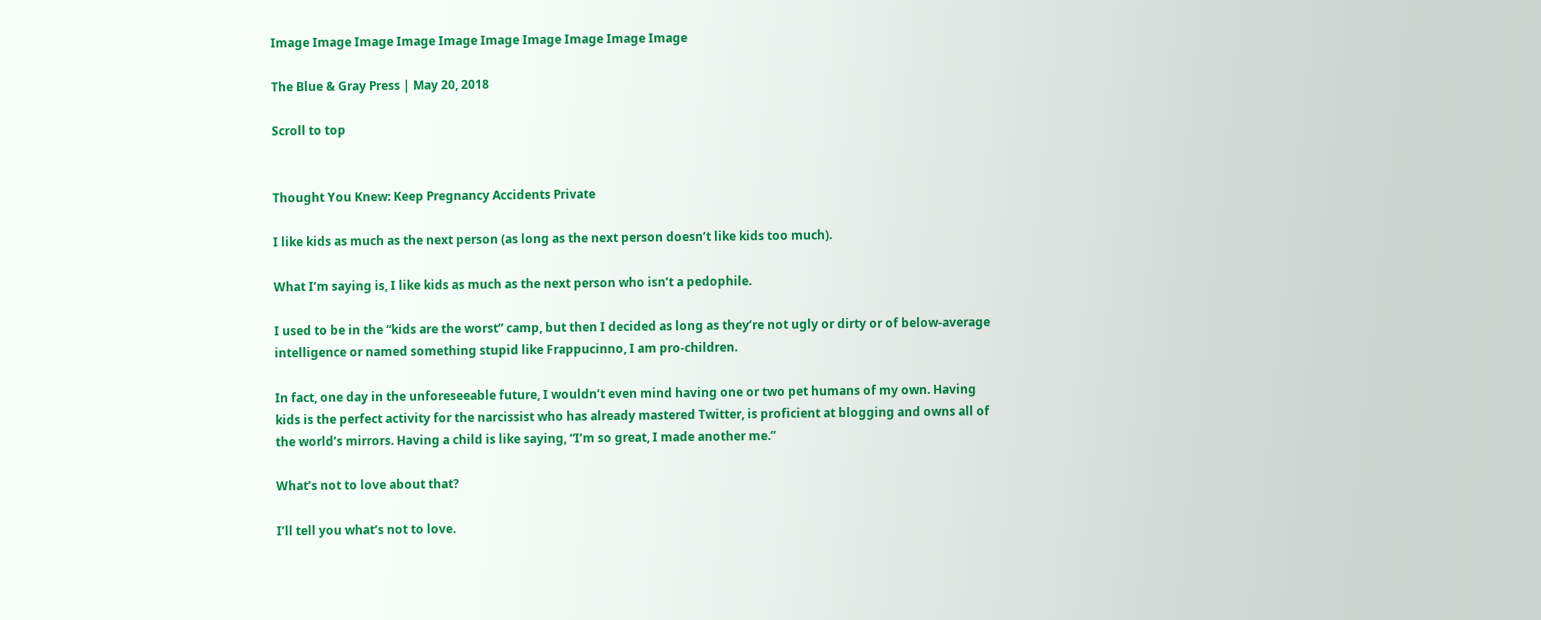Image Image Image Image Image Image Image Image Image Image

The Blue & Gray Press | May 20, 2018

Scroll to top


Thought You Knew: Keep Pregnancy Accidents Private

I like kids as much as the next person (as long as the next person doesn’t like kids too much).

What I’m saying is, I like kids as much as the next person who isn’t a pedophile.

I used to be in the “kids are the worst” camp, but then I decided as long as they’re not ugly or dirty or of below-average intelligence or named something stupid like Frappucinno, I am pro-children.

In fact, one day in the unforeseeable future, I wouldn’t even mind having one or two pet humans of my own. Having kids is the perfect activity for the narcissist who has already mastered Twitter, is proficient at blogging and owns all of the world’s mirrors. Having a child is like saying, “I’m so great, I made another me.”

What’s not to love about that?

I’ll tell you what’s not to love.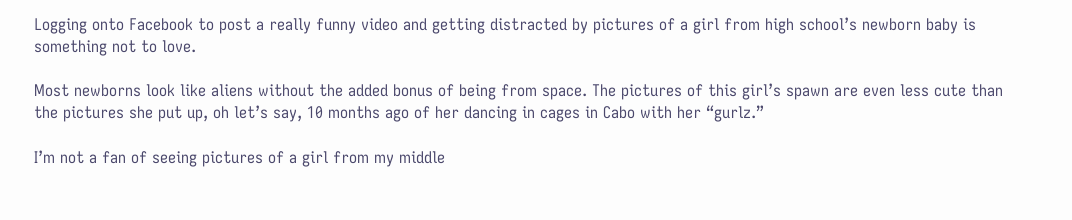Logging onto Facebook to post a really funny video and getting distracted by pictures of a girl from high school’s newborn baby is something not to love.

Most newborns look like aliens without the added bonus of being from space. The pictures of this girl’s spawn are even less cute than the pictures she put up, oh let’s say, 10 months ago of her dancing in cages in Cabo with her “gurlz.”

I’m not a fan of seeing pictures of a girl from my middle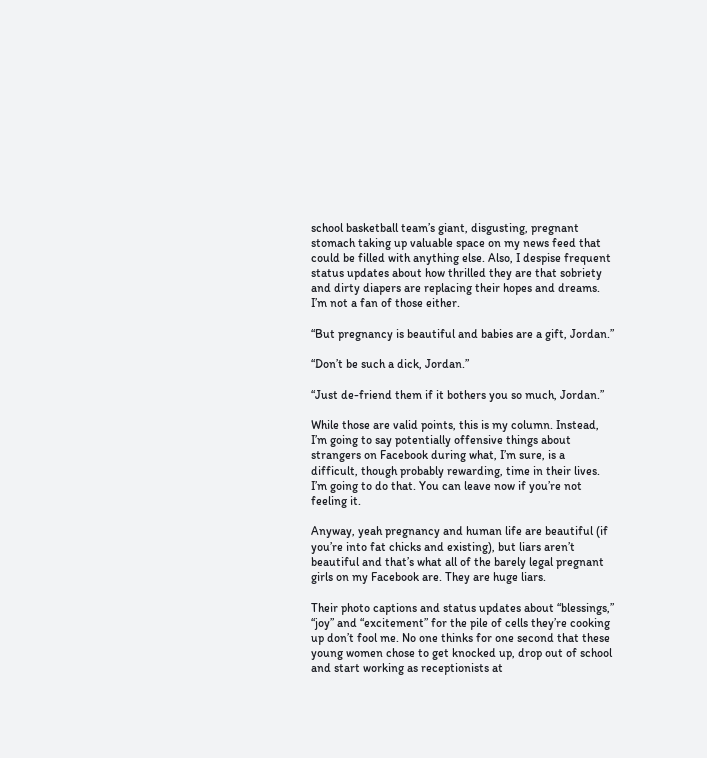school basketball team’s giant, disgusting, pregnant stomach taking up valuable space on my news feed that could be filled with anything else. Also, I despise frequent status updates about how thrilled they are that sobriety and dirty diapers are replacing their hopes and dreams. I’m not a fan of those either.

“But pregnancy is beautiful and babies are a gift, Jordan.”

“Don’t be such a dick, Jordan.”

“Just de-friend them if it bothers you so much, Jordan.”

While those are valid points, this is my column. Instead, I’m going to say potentially offensive things about strangers on Facebook during what, I’m sure, is a difficult, though probably rewarding, time in their lives. I’m going to do that. You can leave now if you’re not feeling it.

Anyway, yeah pregnancy and human life are beautiful (if you’re into fat chicks and existing), but liars aren’t beautiful and that’s what all of the barely legal pregnant girls on my Facebook are. They are huge liars.

Their photo captions and status updates about “blessings,” “joy” and “excitement” for the pile of cells they’re cooking up don’t fool me. No one thinks for one second that these young women chose to get knocked up, drop out of school and start working as receptionists at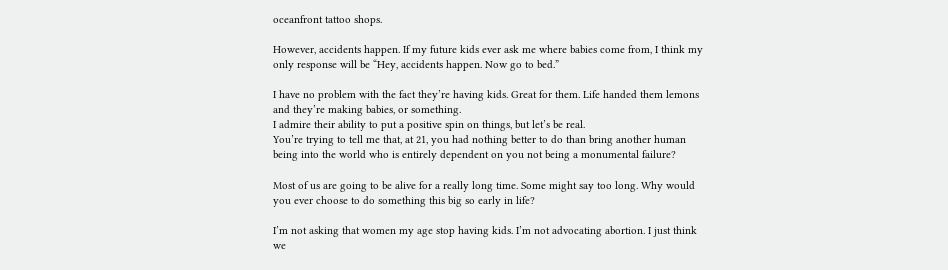oceanfront tattoo shops.

However, accidents happen. If my future kids ever ask me where babies come from, I think my only response will be “Hey, accidents happen. Now go to bed.”

I have no problem with the fact they’re having kids. Great for them. Life handed them lemons and they’re making babies, or something.
I admire their ability to put a positive spin on things, but let’s be real.
You’re trying to tell me that, at 21, you had nothing better to do than bring another human being into the world who is entirely dependent on you not being a monumental failure?

Most of us are going to be alive for a really long time. Some might say too long. Why would you ever choose to do something this big so early in life?

I’m not asking that women my age stop having kids. I’m not advocating abortion. I just think we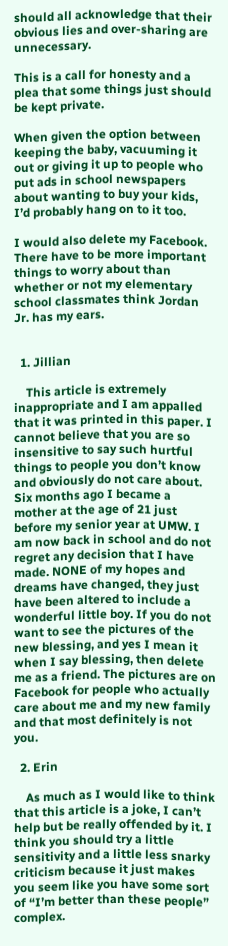should all acknowledge that their obvious lies and over-sharing are unnecessary.

This is a call for honesty and a plea that some things just should be kept private.

When given the option between keeping the baby, vacuuming it out or giving it up to people who put ads in school newspapers about wanting to buy your kids, I’d probably hang on to it too.

I would also delete my Facebook. There have to be more important things to worry about than whether or not my elementary school classmates think Jordan Jr. has my ears.


  1. Jillian

    This article is extremely inappropriate and I am appalled that it was printed in this paper. I cannot believe that you are so insensitive to say such hurtful things to people you don’t know and obviously do not care about. Six months ago I became a mother at the age of 21 just before my senior year at UMW. I am now back in school and do not regret any decision that I have made. NONE of my hopes and dreams have changed, they just have been altered to include a wonderful little boy. If you do not want to see the pictures of the new blessing, and yes I mean it when I say blessing, then delete me as a friend. The pictures are on Facebook for people who actually care about me and my new family and that most definitely is not you.

  2. Erin

    As much as I would like to think that this article is a joke, I can’t help but be really offended by it. I think you should try a little sensitivity and a little less snarky criticism because it just makes you seem like you have some sort of “I’m better than these people” complex.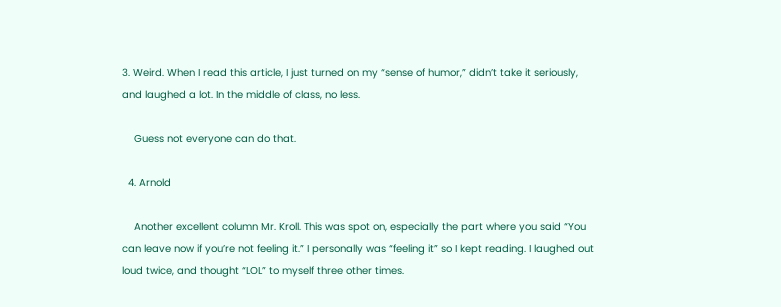3. Weird. When I read this article, I just turned on my “sense of humor,” didn’t take it seriously, and laughed a lot. In the middle of class, no less.

    Guess not everyone can do that.

  4. Arnold

    Another excellent column Mr. Kroll. This was spot on, especially the part where you said “You can leave now if you’re not feeling it.” I personally was “feeling it” so I kept reading. I laughed out loud twice, and thought “LOL” to myself three other times.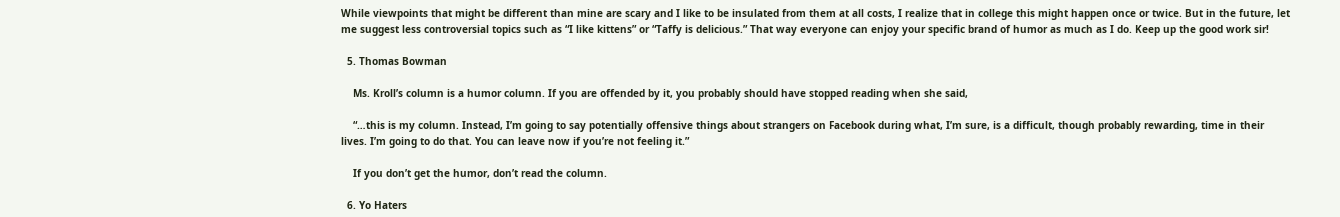While viewpoints that might be different than mine are scary and I like to be insulated from them at all costs, I realize that in college this might happen once or twice. But in the future, let me suggest less controversial topics such as “I like kittens” or “Taffy is delicious.” That way everyone can enjoy your specific brand of humor as much as I do. Keep up the good work sir!

  5. Thomas Bowman

    Ms. Kroll’s column is a humor column. If you are offended by it, you probably should have stopped reading when she said,

    “…this is my column. Instead, I’m going to say potentially offensive things about strangers on Facebook during what, I’m sure, is a difficult, though probably rewarding, time in their lives. I’m going to do that. You can leave now if you’re not feeling it.”

    If you don’t get the humor, don’t read the column.

  6. Yo Haters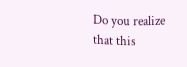Do you realize that this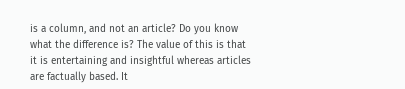is a column, and not an article? Do you know what the difference is? The value of this is that it is entertaining and insightful whereas articles are factually based. It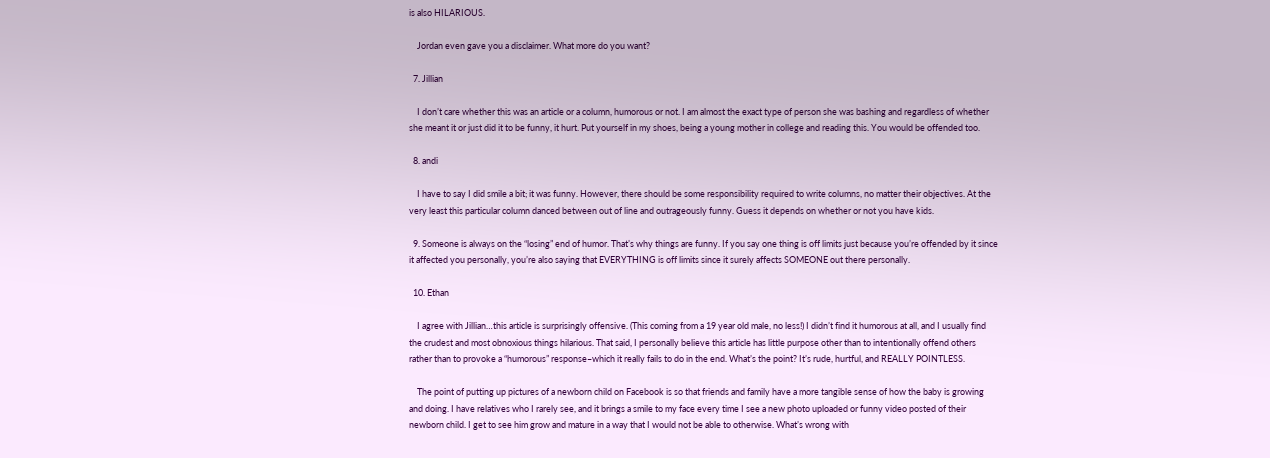is also HILARIOUS.

    Jordan even gave you a disclaimer. What more do you want?

  7. Jillian

    I don’t care whether this was an article or a column, humorous or not. I am almost the exact type of person she was bashing and regardless of whether she meant it or just did it to be funny, it hurt. Put yourself in my shoes, being a young mother in college and reading this. You would be offended too.

  8. andi

    I have to say I did smile a bit; it was funny. However, there should be some responsibility required to write columns, no matter their objectives. At the very least this particular column danced between out of line and outrageously funny. Guess it depends on whether or not you have kids.

  9. Someone is always on the “losing” end of humor. That’s why things are funny. If you say one thing is off limits just because you’re offended by it since it affected you personally, you’re also saying that EVERYTHING is off limits since it surely affects SOMEONE out there personally.

  10. Ethan

    I agree with Jillian…this article is surprisingly offensive. (This coming from a 19 year old male, no less!) I didn’t find it humorous at all, and I usually find the crudest and most obnoxious things hilarious. That said, I personally believe this article has little purpose other than to intentionally offend others rather than to provoke a “humorous” response–which it really fails to do in the end. What’s the point? It’s rude, hurtful, and REALLY POINTLESS.

    The point of putting up pictures of a newborn child on Facebook is so that friends and family have a more tangible sense of how the baby is growing and doing. I have relatives who I rarely see, and it brings a smile to my face every time I see a new photo uploaded or funny video posted of their newborn child. I get to see him grow and mature in a way that I would not be able to otherwise. What’s wrong with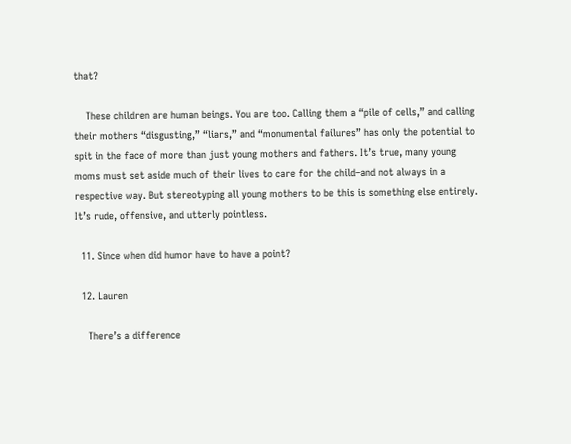that?

    These children are human beings. You are too. Calling them a “pile of cells,” and calling their mothers “disgusting,” “liars,” and “monumental failures” has only the potential to spit in the face of more than just young mothers and fathers. It’s true, many young moms must set aside much of their lives to care for the child–and not always in a respective way. But stereotyping all young mothers to be this is something else entirely. It’s rude, offensive, and utterly pointless.

  11. Since when did humor have to have a point?

  12. Lauren

    There’s a difference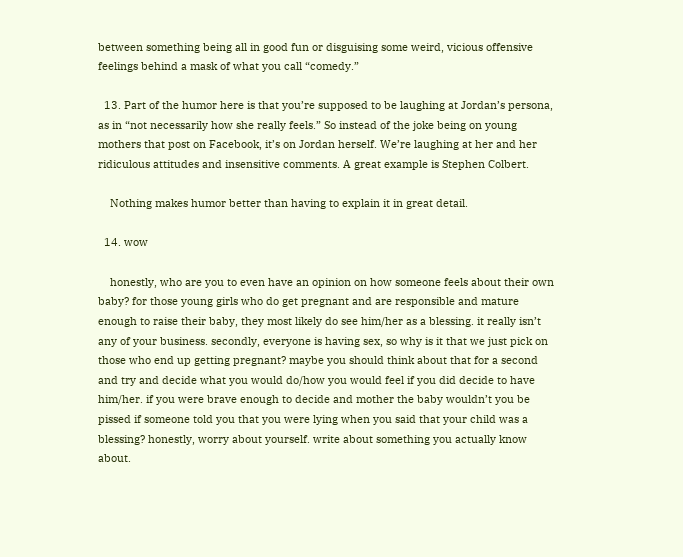between something being all in good fun or disguising some weird, vicious offensive feelings behind a mask of what you call “comedy.”

  13. Part of the humor here is that you’re supposed to be laughing at Jordan’s persona, as in “not necessarily how she really feels.” So instead of the joke being on young mothers that post on Facebook, it’s on Jordan herself. We’re laughing at her and her ridiculous attitudes and insensitive comments. A great example is Stephen Colbert.

    Nothing makes humor better than having to explain it in great detail.

  14. wow

    honestly, who are you to even have an opinion on how someone feels about their own baby? for those young girls who do get pregnant and are responsible and mature enough to raise their baby, they most likely do see him/her as a blessing. it really isn’t any of your business. secondly, everyone is having sex, so why is it that we just pick on those who end up getting pregnant? maybe you should think about that for a second and try and decide what you would do/how you would feel if you did decide to have him/her. if you were brave enough to decide and mother the baby wouldn’t you be pissed if someone told you that you were lying when you said that your child was a blessing? honestly, worry about yourself. write about something you actually know about.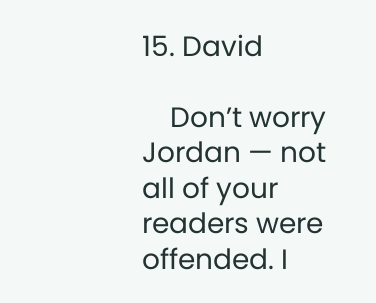15. David

    Don’t worry Jordan — not all of your readers were offended. I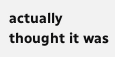actually thought it was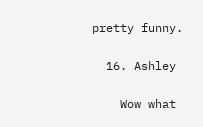pretty funny.

  16. Ashley

    Wow what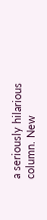a seriously hilarious column. New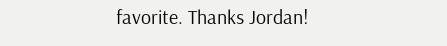favorite. Thanks Jordan!